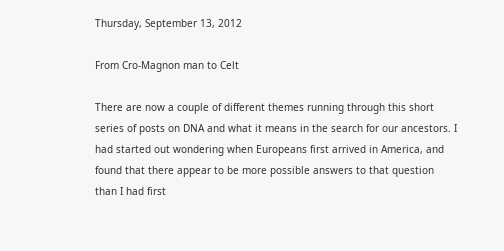Thursday, September 13, 2012

From Cro-Magnon man to Celt

There are now a couple of different themes running through this short series of posts on DNA and what it means in the search for our ancestors. I had started out wondering when Europeans first arrived in America, and found that there appear to be more possible answers to that question than I had first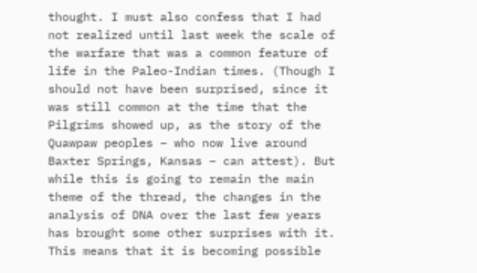thought. I must also confess that I had not realized until last week the scale of the warfare that was a common feature of life in the Paleo-Indian times. (Though I should not have been surprised, since it was still common at the time that the Pilgrims showed up, as the story of the Quawpaw peoples – who now live around Baxter Springs, Kansas – can attest). But while this is going to remain the main theme of the thread, the changes in the analysis of DNA over the last few years has brought some other surprises with it. This means that it is becoming possible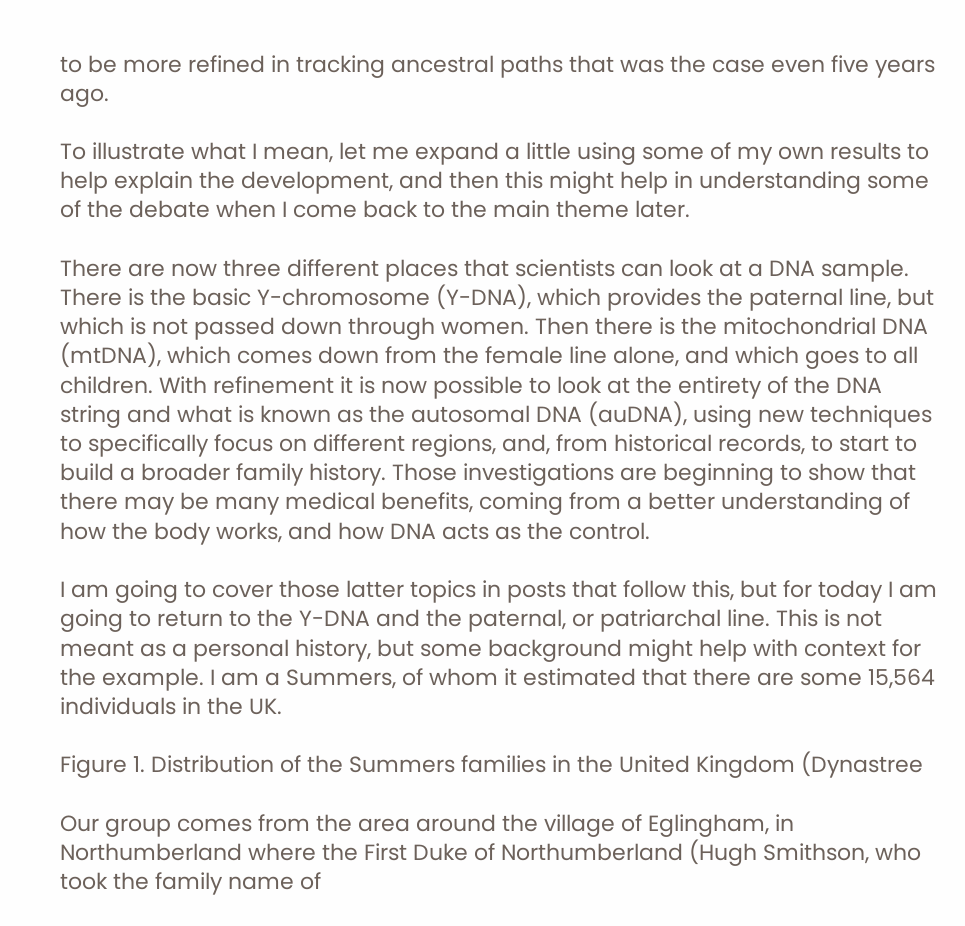to be more refined in tracking ancestral paths that was the case even five years ago.

To illustrate what I mean, let me expand a little using some of my own results to help explain the development, and then this might help in understanding some of the debate when I come back to the main theme later.

There are now three different places that scientists can look at a DNA sample. There is the basic Y-chromosome (Y-DNA), which provides the paternal line, but which is not passed down through women. Then there is the mitochondrial DNA (mtDNA), which comes down from the female line alone, and which goes to all children. With refinement it is now possible to look at the entirety of the DNA string and what is known as the autosomal DNA (auDNA), using new techniques to specifically focus on different regions, and, from historical records, to start to build a broader family history. Those investigations are beginning to show that there may be many medical benefits, coming from a better understanding of how the body works, and how DNA acts as the control.

I am going to cover those latter topics in posts that follow this, but for today I am going to return to the Y-DNA and the paternal, or patriarchal line. This is not meant as a personal history, but some background might help with context for the example. I am a Summers, of whom it estimated that there are some 15,564 individuals in the UK.

Figure 1. Distribution of the Summers families in the United Kingdom (Dynastree

Our group comes from the area around the village of Eglingham, in Northumberland where the First Duke of Northumberland (Hugh Smithson, who took the family name of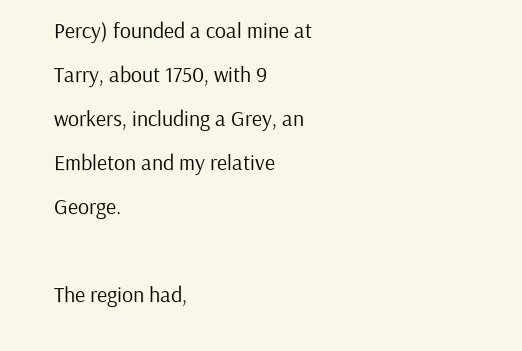Percy) founded a coal mine at Tarry, about 1750, with 9 workers, including a Grey, an Embleton and my relative George.

The region had,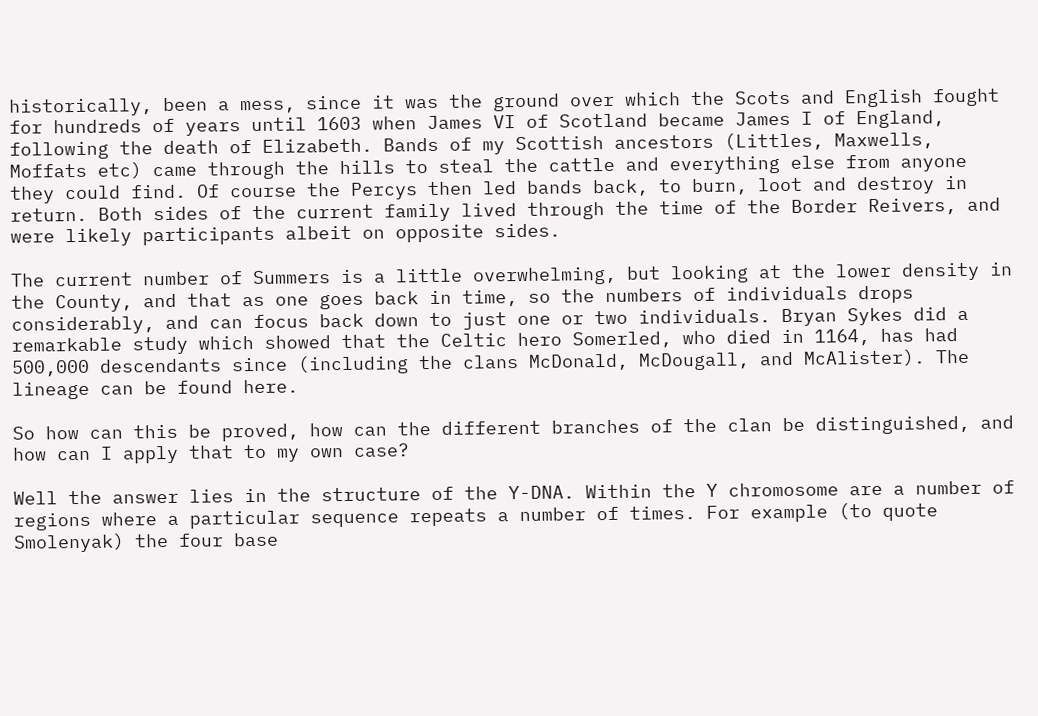historically, been a mess, since it was the ground over which the Scots and English fought for hundreds of years until 1603 when James VI of Scotland became James I of England, following the death of Elizabeth. Bands of my Scottish ancestors (Littles, Maxwells, Moffats etc) came through the hills to steal the cattle and everything else from anyone they could find. Of course the Percys then led bands back, to burn, loot and destroy in return. Both sides of the current family lived through the time of the Border Reivers, and were likely participants albeit on opposite sides.

The current number of Summers is a little overwhelming, but looking at the lower density in the County, and that as one goes back in time, so the numbers of individuals drops considerably, and can focus back down to just one or two individuals. Bryan Sykes did a remarkable study which showed that the Celtic hero Somerled, who died in 1164, has had 500,000 descendants since (including the clans McDonald, McDougall, and McAlister). The lineage can be found here.

So how can this be proved, how can the different branches of the clan be distinguished, and how can I apply that to my own case?

Well the answer lies in the structure of the Y-DNA. Within the Y chromosome are a number of regions where a particular sequence repeats a number of times. For example (to quote Smolenyak) the four base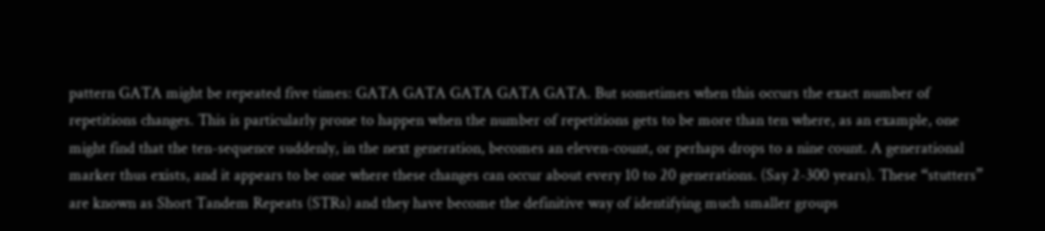pattern GATA might be repeated five times: GATA GATA GATA GATA GATA. But sometimes when this occurs the exact number of repetitions changes. This is particularly prone to happen when the number of repetitions gets to be more than ten where, as an example, one might find that the ten-sequence suddenly, in the next generation, becomes an eleven-count, or perhaps drops to a nine count. A generational marker thus exists, and it appears to be one where these changes can occur about every 10 to 20 generations. (Say 2-300 years). These “stutters” are known as Short Tandem Repeats (STRs) and they have become the definitive way of identifying much smaller groups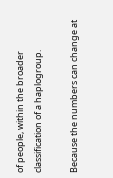of people, within the broader classification of a haplogroup.

Because the numbers can change at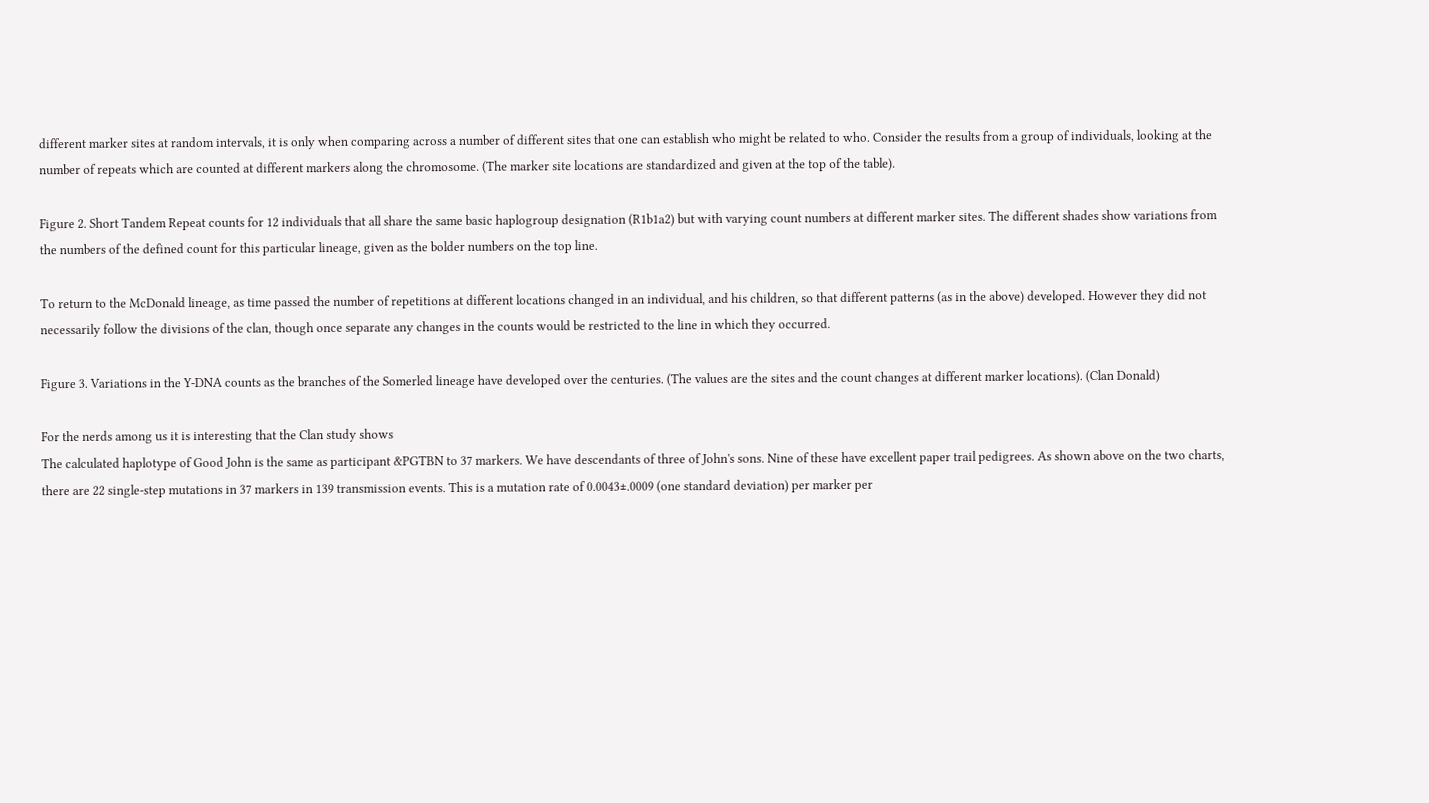different marker sites at random intervals, it is only when comparing across a number of different sites that one can establish who might be related to who. Consider the results from a group of individuals, looking at the number of repeats which are counted at different markers along the chromosome. (The marker site locations are standardized and given at the top of the table).

Figure 2. Short Tandem Repeat counts for 12 individuals that all share the same basic haplogroup designation (R1b1a2) but with varying count numbers at different marker sites. The different shades show variations from the numbers of the defined count for this particular lineage, given as the bolder numbers on the top line.

To return to the McDonald lineage, as time passed the number of repetitions at different locations changed in an individual, and his children, so that different patterns (as in the above) developed. However they did not necessarily follow the divisions of the clan, though once separate any changes in the counts would be restricted to the line in which they occurred.

Figure 3. Variations in the Y-DNA counts as the branches of the Somerled lineage have developed over the centuries. (The values are the sites and the count changes at different marker locations). (Clan Donald)

For the nerds among us it is interesting that the Clan study shows
The calculated haplotype of Good John is the same as participant &PGTBN to 37 markers. We have descendants of three of John's sons. Nine of these have excellent paper trail pedigrees. As shown above on the two charts, there are 22 single-step mutations in 37 markers in 139 transmission events. This is a mutation rate of 0.0043±.0009 (one standard deviation) per marker per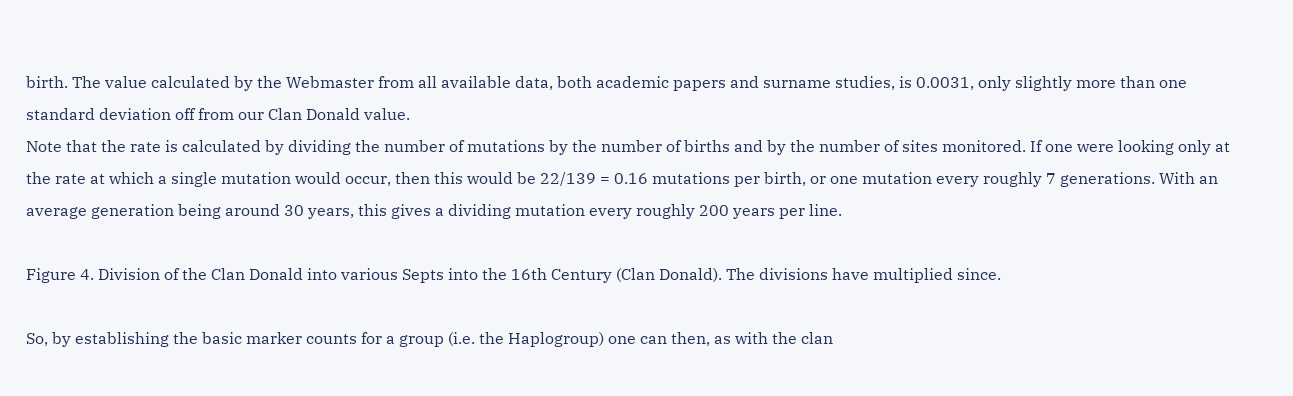birth. The value calculated by the Webmaster from all available data, both academic papers and surname studies, is 0.0031, only slightly more than one standard deviation off from our Clan Donald value.
Note that the rate is calculated by dividing the number of mutations by the number of births and by the number of sites monitored. If one were looking only at the rate at which a single mutation would occur, then this would be 22/139 = 0.16 mutations per birth, or one mutation every roughly 7 generations. With an average generation being around 30 years, this gives a dividing mutation every roughly 200 years per line.

Figure 4. Division of the Clan Donald into various Septs into the 16th Century (Clan Donald). The divisions have multiplied since.

So, by establishing the basic marker counts for a group (i.e. the Haplogroup) one can then, as with the clan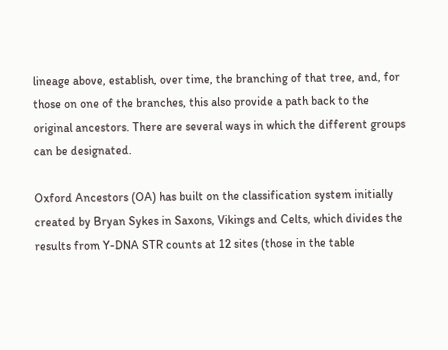lineage above, establish, over time, the branching of that tree, and, for those on one of the branches, this also provide a path back to the original ancestors. There are several ways in which the different groups can be designated.

Oxford Ancestors (OA) has built on the classification system initially created by Bryan Sykes in Saxons, Vikings and Celts, which divides the results from Y-DNA STR counts at 12 sites (those in the table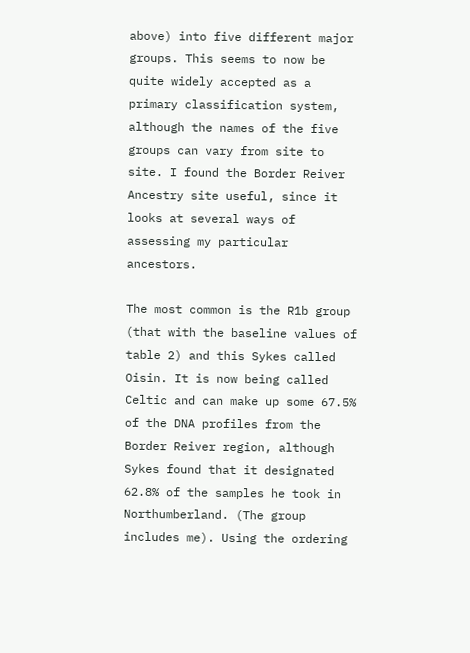above) into five different major groups. This seems to now be quite widely accepted as a primary classification system, although the names of the five groups can vary from site to site. I found the Border Reiver Ancestry site useful, since it looks at several ways of assessing my particular ancestors.

The most common is the R1b group (that with the baseline values of table 2) and this Sykes called Oisin. It is now being called Celtic and can make up some 67.5% of the DNA profiles from the Border Reiver region, although Sykes found that it designated 62.8% of the samples he took in Northumberland. (The group includes me). Using the ordering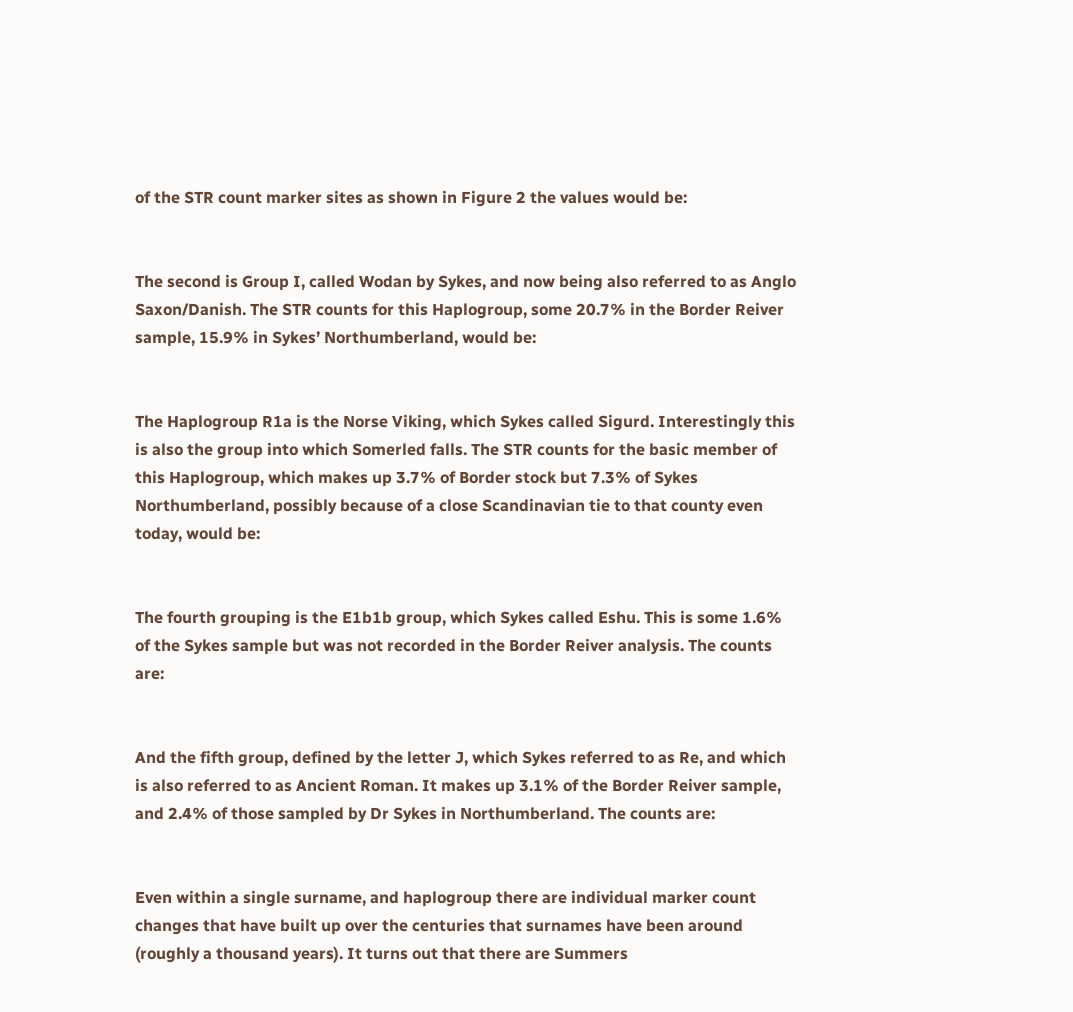of the STR count marker sites as shown in Figure 2 the values would be:


The second is Group I, called Wodan by Sykes, and now being also referred to as Anglo Saxon/Danish. The STR counts for this Haplogroup, some 20.7% in the Border Reiver sample, 15.9% in Sykes’ Northumberland, would be:


The Haplogroup R1a is the Norse Viking, which Sykes called Sigurd. Interestingly this is also the group into which Somerled falls. The STR counts for the basic member of this Haplogroup, which makes up 3.7% of Border stock but 7.3% of Sykes Northumberland, possibly because of a close Scandinavian tie to that county even today, would be:


The fourth grouping is the E1b1b group, which Sykes called Eshu. This is some 1.6% of the Sykes sample but was not recorded in the Border Reiver analysis. The counts are:


And the fifth group, defined by the letter J, which Sykes referred to as Re, and which is also referred to as Ancient Roman. It makes up 3.1% of the Border Reiver sample, and 2.4% of those sampled by Dr Sykes in Northumberland. The counts are:


Even within a single surname, and haplogroup there are individual marker count changes that have built up over the centuries that surnames have been around (roughly a thousand years). It turns out that there are Summers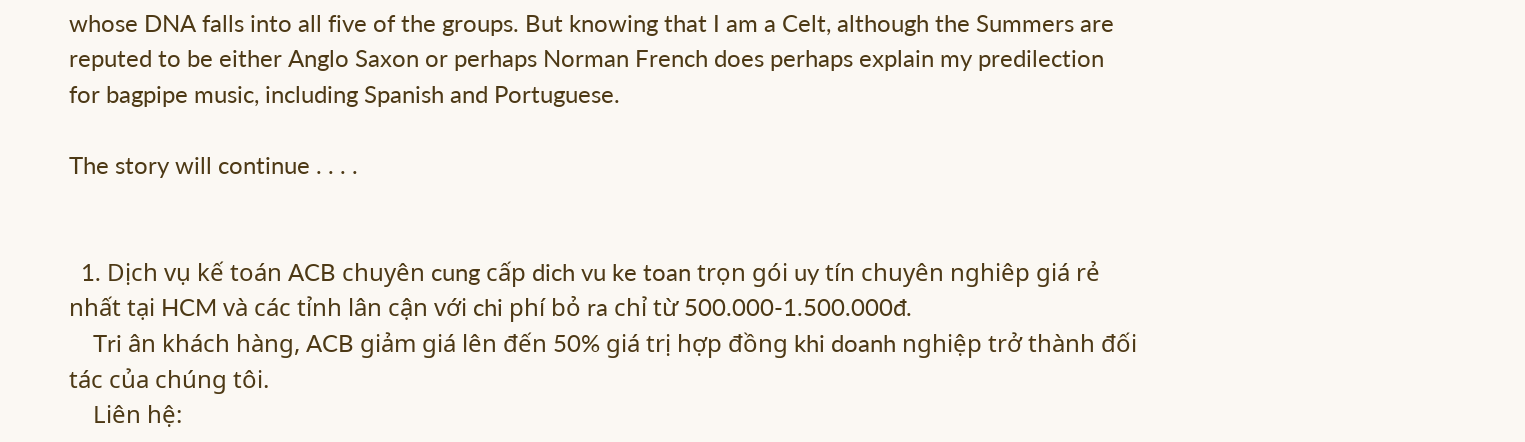whose DNA falls into all five of the groups. But knowing that I am a Celt, although the Summers are reputed to be either Anglo Saxon or perhaps Norman French does perhaps explain my predilection for bagpipe music, including Spanish and Portuguese.

The story will continue . . . .


  1. Dịch vụ kế toán ACB chuyên cung cấp dich vu ke toan trọn gói uy tín chuyên nghiêp giá rẻ nhất tại HCM và các tỉnh lân cận với chi phí bỏ ra chỉ từ 500.000-1.500.000đ.
    Tri ân khách hàng, ACB giảm giá lên đến 50% giá trị hợp đồng khi doanh nghiệp trở thành đối tác của chúng tôi.
    Liên hệ: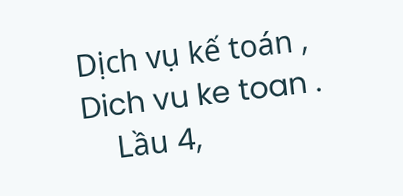Dịch vụ kế toán , Dich vu ke toan .
    Lầu 4,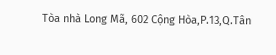Tòa nhà Long Mã, 602 Cộng Hòa,P.13,Q.Tân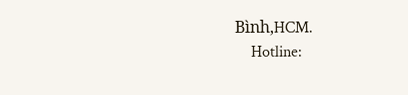Bình,HCM.
    Hotline: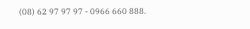(08) 62 97 97 97 - 0966 660 888.